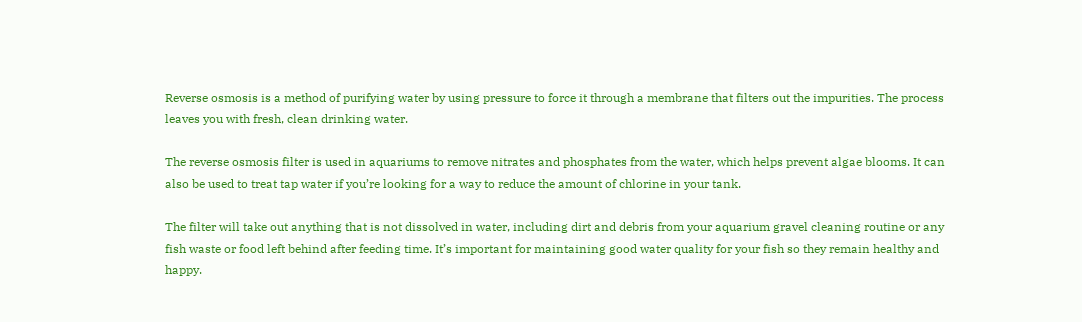Reverse osmosis is a method of purifying water by using pressure to force it through a membrane that filters out the impurities. The process leaves you with fresh, clean drinking water.

The reverse osmosis filter is used in aquariums to remove nitrates and phosphates from the water, which helps prevent algae blooms. It can also be used to treat tap water if you’re looking for a way to reduce the amount of chlorine in your tank.

The filter will take out anything that is not dissolved in water, including dirt and debris from your aquarium gravel cleaning routine or any fish waste or food left behind after feeding time. It’s important for maintaining good water quality for your fish so they remain healthy and happy.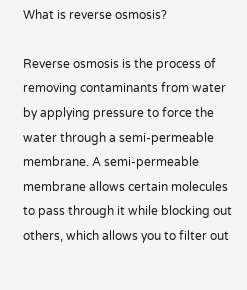What is reverse osmosis?

Reverse osmosis is the process of removing contaminants from water by applying pressure to force the water through a semi-permeable membrane. A semi-permeable membrane allows certain molecules to pass through it while blocking out others, which allows you to filter out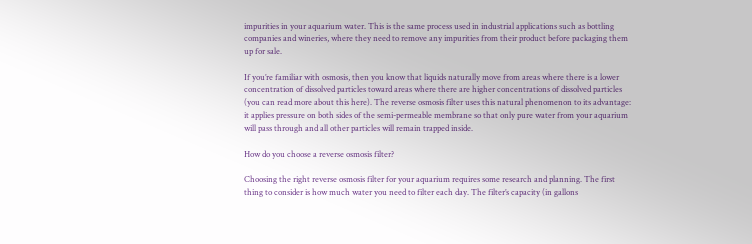impurities in your aquarium water. This is the same process used in industrial applications such as bottling companies and wineries, where they need to remove any impurities from their product before packaging them up for sale.

If you’re familiar with osmosis, then you know that liquids naturally move from areas where there is a lower concentration of dissolved particles toward areas where there are higher concentrations of dissolved particles (you can read more about this here). The reverse osmosis filter uses this natural phenomenon to its advantage: it applies pressure on both sides of the semi-permeable membrane so that only pure water from your aquarium will pass through and all other particles will remain trapped inside.

How do you choose a reverse osmosis filter?

Choosing the right reverse osmosis filter for your aquarium requires some research and planning. The first thing to consider is how much water you need to filter each day. The filter’s capacity (in gallons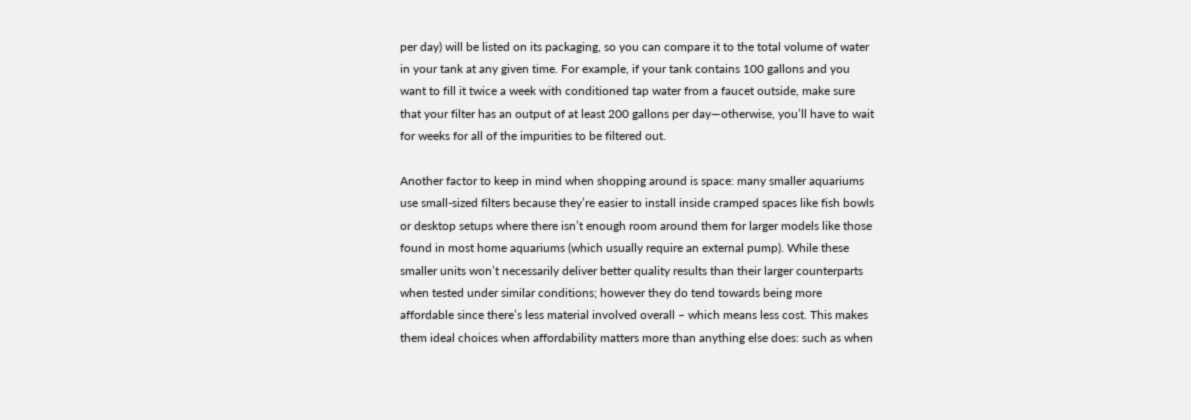per day) will be listed on its packaging, so you can compare it to the total volume of water in your tank at any given time. For example, if your tank contains 100 gallons and you want to fill it twice a week with conditioned tap water from a faucet outside, make sure that your filter has an output of at least 200 gallons per day—otherwise, you’ll have to wait for weeks for all of the impurities to be filtered out.

Another factor to keep in mind when shopping around is space: many smaller aquariums use small-sized filters because they’re easier to install inside cramped spaces like fish bowls or desktop setups where there isn’t enough room around them for larger models like those found in most home aquariums (which usually require an external pump). While these smaller units won’t necessarily deliver better quality results than their larger counterparts when tested under similar conditions; however they do tend towards being more affordable since there’s less material involved overall – which means less cost. This makes them ideal choices when affordability matters more than anything else does: such as when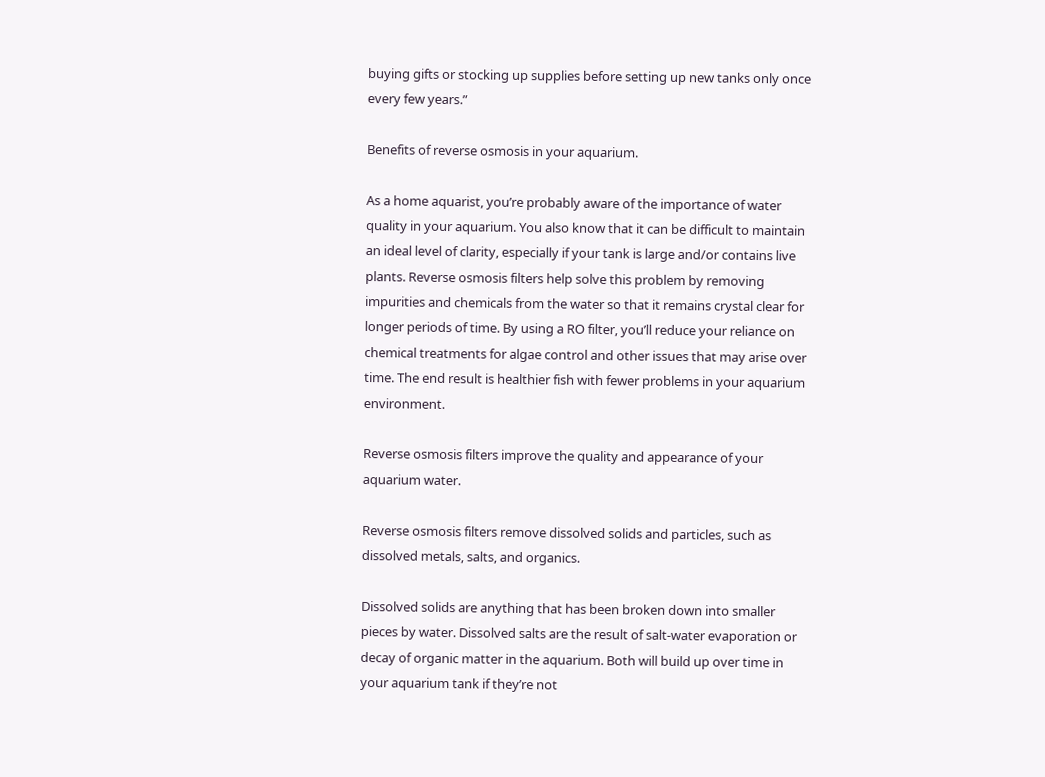buying gifts or stocking up supplies before setting up new tanks only once every few years.”

Benefits of reverse osmosis in your aquarium.

As a home aquarist, you’re probably aware of the importance of water quality in your aquarium. You also know that it can be difficult to maintain an ideal level of clarity, especially if your tank is large and/or contains live plants. Reverse osmosis filters help solve this problem by removing impurities and chemicals from the water so that it remains crystal clear for longer periods of time. By using a RO filter, you’ll reduce your reliance on chemical treatments for algae control and other issues that may arise over time. The end result is healthier fish with fewer problems in your aquarium environment.

Reverse osmosis filters improve the quality and appearance of your aquarium water.

Reverse osmosis filters remove dissolved solids and particles, such as dissolved metals, salts, and organics.

Dissolved solids are anything that has been broken down into smaller pieces by water. Dissolved salts are the result of salt-water evaporation or decay of organic matter in the aquarium. Both will build up over time in your aquarium tank if they’re not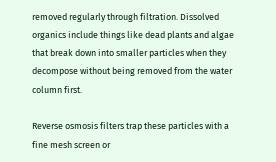removed regularly through filtration. Dissolved organics include things like dead plants and algae that break down into smaller particles when they decompose without being removed from the water column first.

Reverse osmosis filters trap these particles with a fine mesh screen or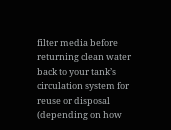filter media before returning clean water back to your tank’s circulation system for reuse or disposal (depending on how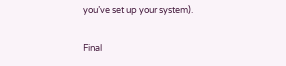you’ve set up your system).

Final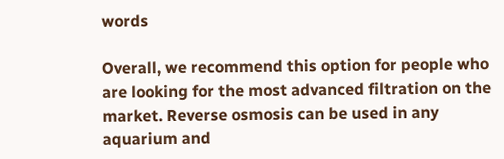words

Overall, we recommend this option for people who are looking for the most advanced filtration on the market. Reverse osmosis can be used in any aquarium and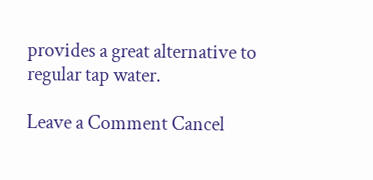provides a great alternative to regular tap water.

Leave a Comment Cancel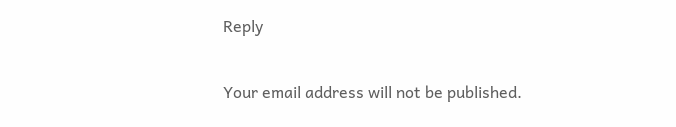Reply

Your email address will not be published.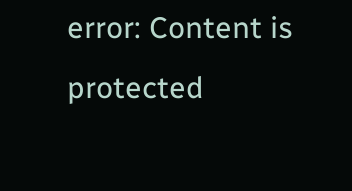error: Content is protected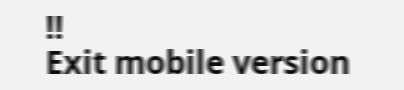!!
Exit mobile version